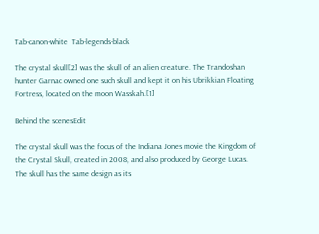Tab-canon-white  Tab-legends-black

The crystal skull[2] was the skull of an alien creature. The Trandoshan hunter Garnac owned one such skull and kept it on his Ubrikkian Floating Fortress, located on the moon Wasskah.[1]

Behind the scenesEdit

The crystal skull was the focus of the Indiana Jones movie the Kingdom of the Crystal Skull, created in 2008, and also produced by George Lucas. The skull has the same design as its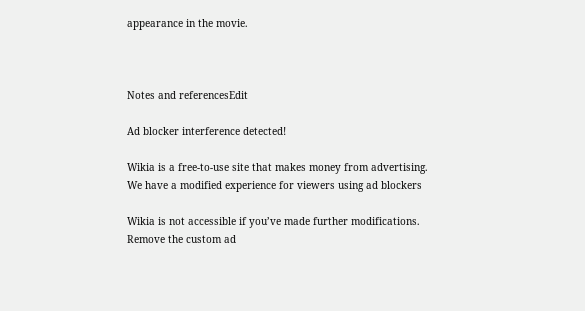appearance in the movie.



Notes and referencesEdit

Ad blocker interference detected!

Wikia is a free-to-use site that makes money from advertising. We have a modified experience for viewers using ad blockers

Wikia is not accessible if you’ve made further modifications. Remove the custom ad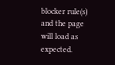blocker rule(s) and the page will load as expected.